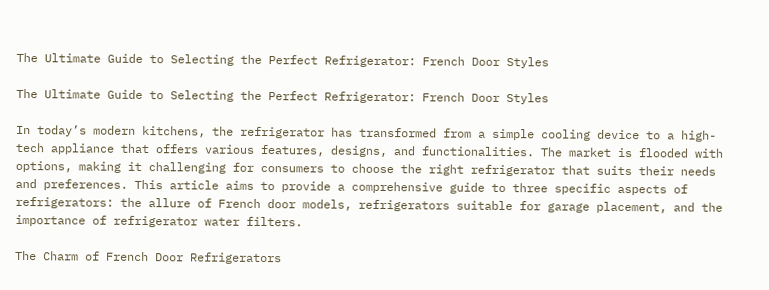The Ultimate Guide to Selecting the Perfect Refrigerator: French Door Styles

The Ultimate Guide to Selecting the Perfect Refrigerator: French Door Styles

In today’s modern kitchens, the refrigerator has transformed from a simple cooling device to a high-tech appliance that offers various features, designs, and functionalities. The market is flooded with options, making it challenging for consumers to choose the right refrigerator that suits their needs and preferences. This article aims to provide a comprehensive guide to three specific aspects of refrigerators: the allure of French door models, refrigerators suitable for garage placement, and the importance of refrigerator water filters.

The Charm of French Door Refrigerators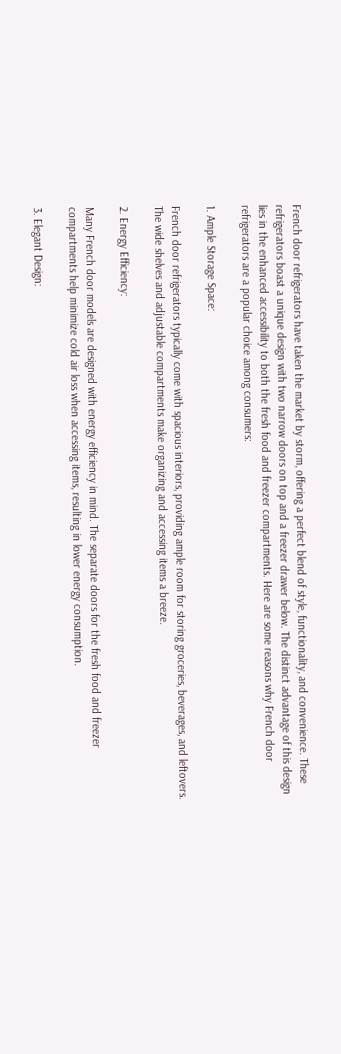French door refrigerators have taken the market by storm, offering a perfect blend of style, functionality, and convenience. These refrigerators boast a unique design with two narrow doors on top and a freezer drawer below. The distinct advantage of this design lies in the enhanced accessibility to both the fresh food and freezer compartments. Here are some reasons why French door refrigerators are a popular choice among consumers:

1. Ample Storage Space:

French door refrigerators typically come with spacious interiors, providing ample room for storing groceries, beverages, and leftovers. The wide shelves and adjustable compartments make organizing and accessing items a breeze.

2. Energy Efficiency:

Many French door models are designed with energy efficiency in mind. The separate doors for the fresh food and freezer compartments help minimize cold air loss when accessing items, resulting in lower energy consumption.

3. Elegant Design: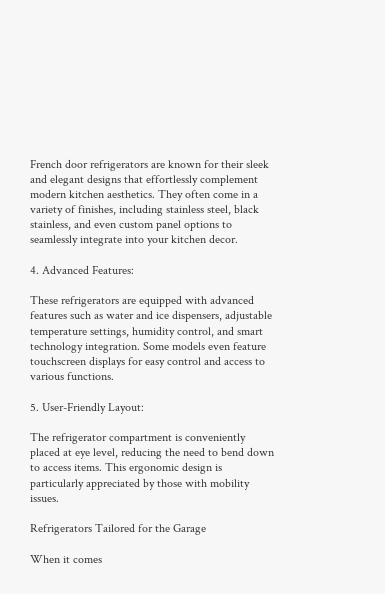French door refrigerators are known for their sleek and elegant designs that effortlessly complement modern kitchen aesthetics. They often come in a variety of finishes, including stainless steel, black stainless, and even custom panel options to seamlessly integrate into your kitchen decor.

4. Advanced Features:

These refrigerators are equipped with advanced features such as water and ice dispensers, adjustable temperature settings, humidity control, and smart technology integration. Some models even feature touchscreen displays for easy control and access to various functions.

5. User-Friendly Layout:

The refrigerator compartment is conveniently placed at eye level, reducing the need to bend down to access items. This ergonomic design is particularly appreciated by those with mobility issues.

Refrigerators Tailored for the Garage

When it comes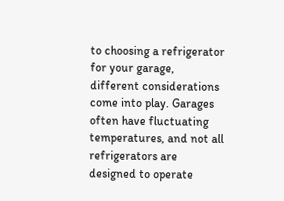to choosing a refrigerator for your garage, different considerations come into play. Garages often have fluctuating temperatures, and not all refrigerators are designed to operate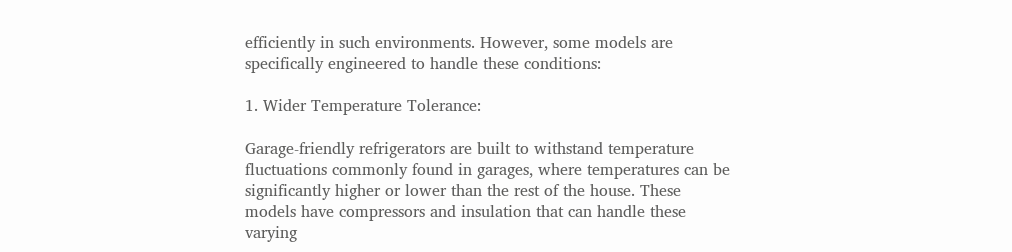efficiently in such environments. However, some models are specifically engineered to handle these conditions:

1. Wider Temperature Tolerance:

Garage-friendly refrigerators are built to withstand temperature fluctuations commonly found in garages, where temperatures can be significantly higher or lower than the rest of the house. These models have compressors and insulation that can handle these varying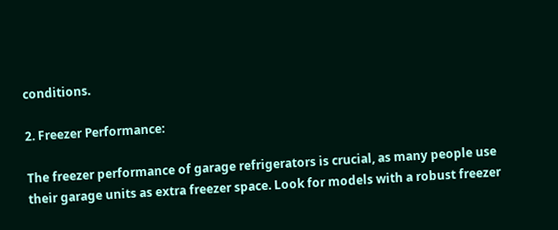conditions.

2. Freezer Performance:

The freezer performance of garage refrigerators is crucial, as many people use their garage units as extra freezer space. Look for models with a robust freezer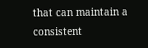that can maintain a consistent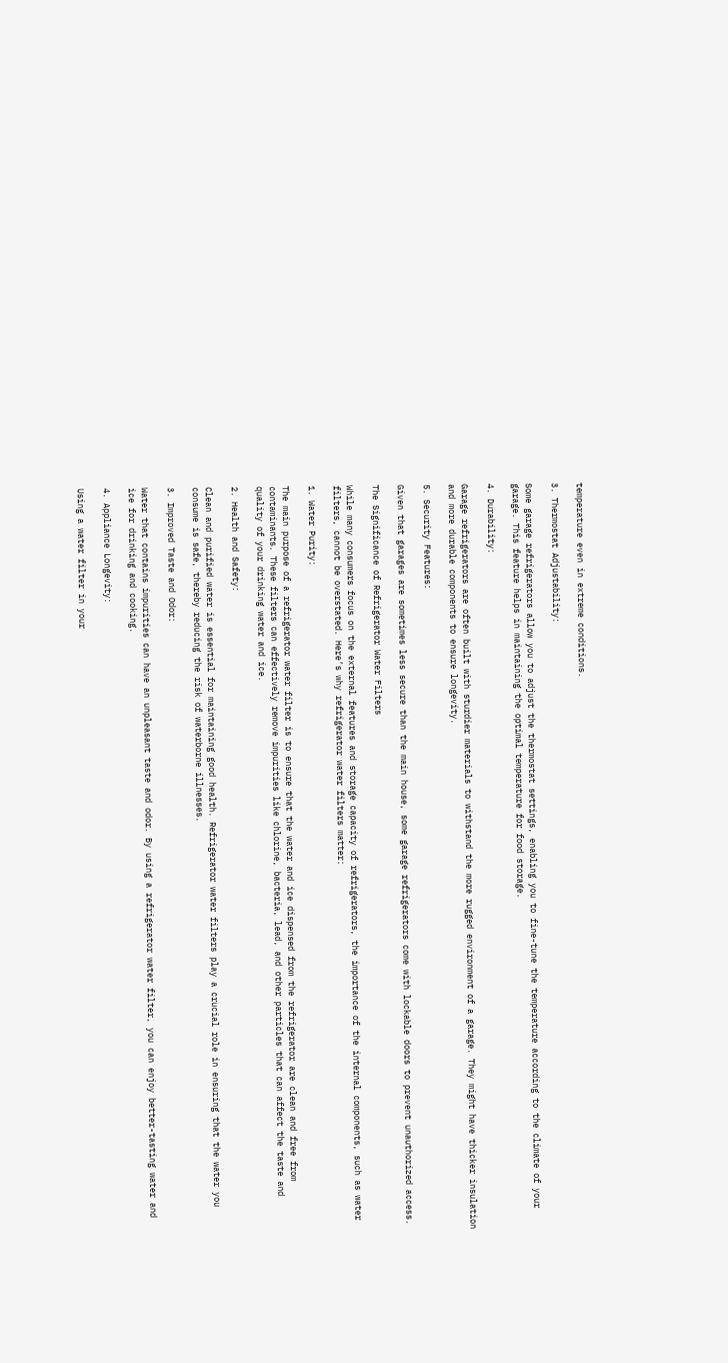temperature even in extreme conditions.

3. Thermostat Adjustability:

Some garage refrigerators allow you to adjust the thermostat settings, enabling you to fine-tune the temperature according to the climate of your garage. This feature helps in maintaining the optimal temperature for food storage.

4. Durability:

Garage refrigerators are often built with sturdier materials to withstand the more rugged environment of a garage. They might have thicker insulation and more durable components to ensure longevity.

5. Security Features:

Given that garages are sometimes less secure than the main house, some garage refrigerators come with lockable doors to prevent unauthorized access.

The Significance of Refrigerator Water Filters

While many consumers focus on the external features and storage capacity of refrigerators, the importance of the internal components, such as water filters, cannot be overstated. Here’s why refrigerator water filters matter:

1. Water Purity:

The main purpose of a refrigerator water filter is to ensure that the water and ice dispensed from the refrigerator are clean and free from contaminants. These filters can effectively remove impurities like chlorine, bacteria, lead, and other particles that can affect the taste and quality of your drinking water and ice.

2. Health and Safety:

Clean and purified water is essential for maintaining good health. Refrigerator water filters play a crucial role in ensuring that the water you consume is safe, thereby reducing the risk of waterborne illnesses.

3. Improved Taste and Odor:

Water that contains impurities can have an unpleasant taste and odor. By using a refrigerator water filter, you can enjoy better-tasting water and ice for drinking and cooking.

4. Appliance Longevity:

Using a water filter in your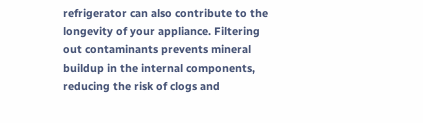refrigerator can also contribute to the longevity of your appliance. Filtering out contaminants prevents mineral buildup in the internal components, reducing the risk of clogs and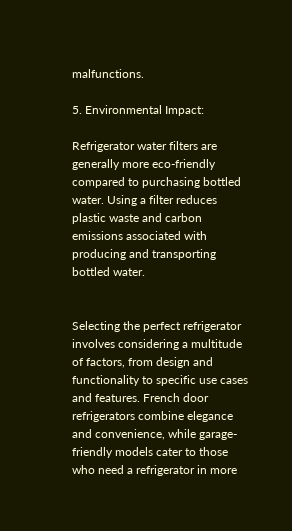malfunctions.

5. Environmental Impact:

Refrigerator water filters are generally more eco-friendly compared to purchasing bottled water. Using a filter reduces plastic waste and carbon emissions associated with producing and transporting bottled water.


Selecting the perfect refrigerator involves considering a multitude of factors, from design and functionality to specific use cases and features. French door refrigerators combine elegance and convenience, while garage-friendly models cater to those who need a refrigerator in more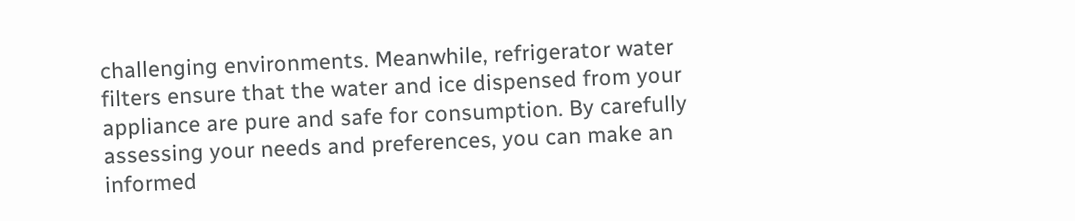challenging environments. Meanwhile, refrigerator water filters ensure that the water and ice dispensed from your appliance are pure and safe for consumption. By carefully assessing your needs and preferences, you can make an informed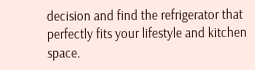decision and find the refrigerator that perfectly fits your lifestyle and kitchen space.